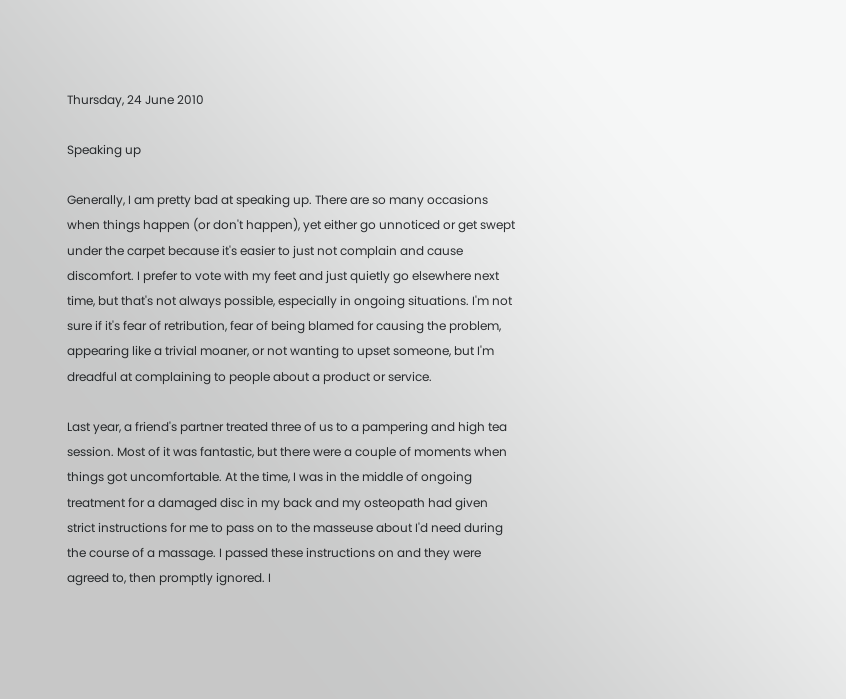Thursday, 24 June 2010

Speaking up

Generally, I am pretty bad at speaking up. There are so many occasions when things happen (or don't happen), yet either go unnoticed or get swept under the carpet because it's easier to just not complain and cause discomfort. I prefer to vote with my feet and just quietly go elsewhere next time, but that's not always possible, especially in ongoing situations. I'm not sure if it's fear of retribution, fear of being blamed for causing the problem, appearing like a trivial moaner, or not wanting to upset someone, but I'm dreadful at complaining to people about a product or service.

Last year, a friend's partner treated three of us to a pampering and high tea session. Most of it was fantastic, but there were a couple of moments when things got uncomfortable. At the time, I was in the middle of ongoing treatment for a damaged disc in my back and my osteopath had given strict instructions for me to pass on to the masseuse about I'd need during the course of a massage. I passed these instructions on and they were agreed to, then promptly ignored. I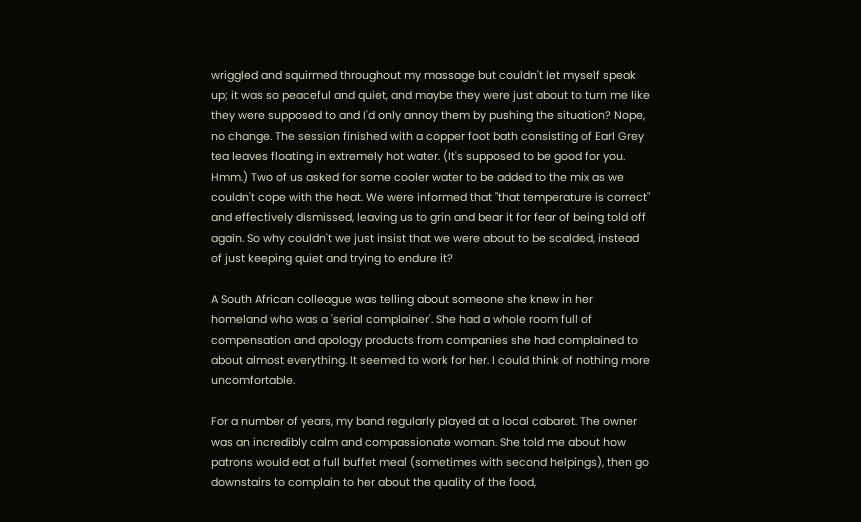wriggled and squirmed throughout my massage but couldn't let myself speak up; it was so peaceful and quiet, and maybe they were just about to turn me like they were supposed to and I'd only annoy them by pushing the situation? Nope, no change. The session finished with a copper foot bath consisting of Earl Grey tea leaves floating in extremely hot water. (It's supposed to be good for you. Hmm.) Two of us asked for some cooler water to be added to the mix as we couldn't cope with the heat. We were informed that "that temperature is correct" and effectively dismissed, leaving us to grin and bear it for fear of being told off again. So why couldn't we just insist that we were about to be scalded, instead of just keeping quiet and trying to endure it?

A South African colleague was telling about someone she knew in her homeland who was a 'serial complainer'. She had a whole room full of compensation and apology products from companies she had complained to about almost everything. It seemed to work for her. I could think of nothing more uncomfortable.

For a number of years, my band regularly played at a local cabaret. The owner was an incredibly calm and compassionate woman. She told me about how patrons would eat a full buffet meal (sometimes with second helpings), then go downstairs to complain to her about the quality of the food,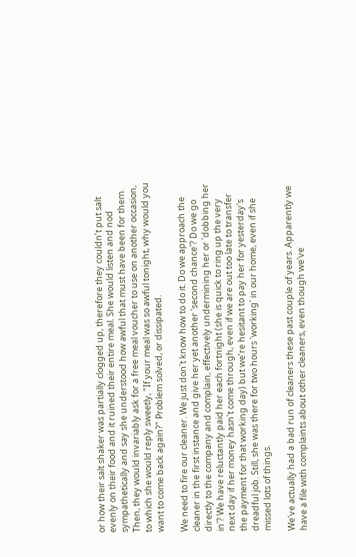or how their salt shaker was partially clogged up, therefore they couldn’t put salt evenly on their food and it ruined their entire meal. She would listen and nod sympathetically and say she understood how awful that must have been for them. Then, they would invariably ask for a free meal voucher to use on another occasion, to which she would reply sweetly, "If your meal was so awful tonight, why would you want to come back again?" Problem solved, or dissipated.

We need to fire our cleaner. We just don't know how to do it. Do we approach the cleaner in the first instance and give her yet another 'second chance'? Do we go directly to the company and complain, effectively undermining her or 'dobbing her in'? We have reluctantly paid her each fortnight (she is quick to ring up the very next day if her money hasn't come through, even if we are out too late to transfer the payment for that working day) but we’re hesitant to pay her for yesterday's dreadful job. Still, she was there for two hours 'working' in our home, even if she missed lots of things.

We've actually had a bad run of cleaners these past couple of years. Apparently we have a file with complaints about other cleaners, even though we've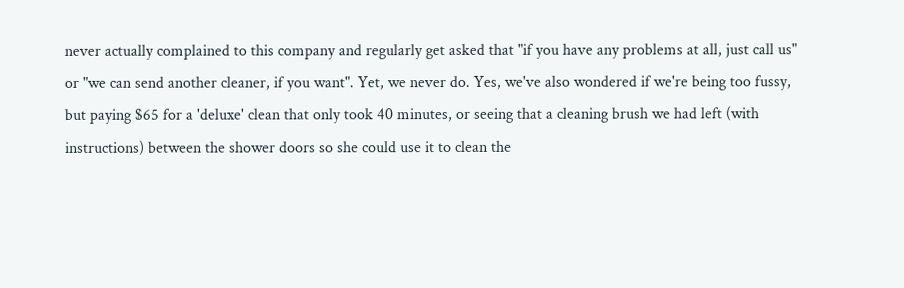never actually complained to this company and regularly get asked that "if you have any problems at all, just call us" or "we can send another cleaner, if you want". Yet, we never do. Yes, we've also wondered if we're being too fussy, but paying $65 for a 'deluxe' clean that only took 40 minutes, or seeing that a cleaning brush we had left (with instructions) between the shower doors so she could use it to clean the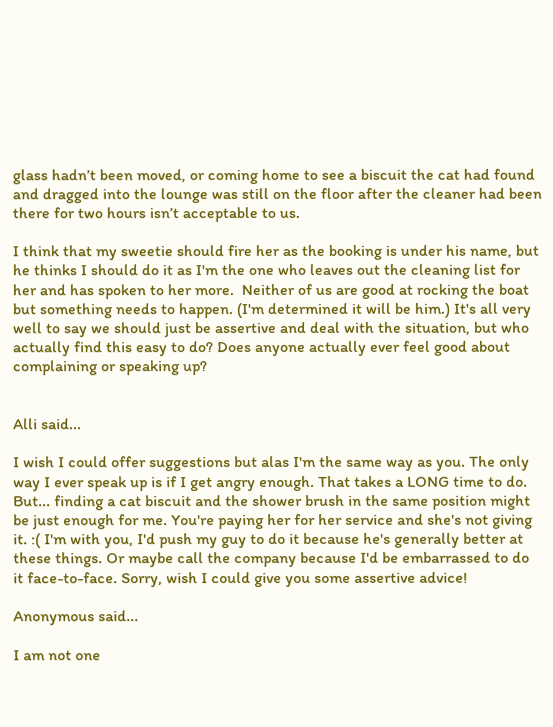glass hadn’t been moved, or coming home to see a biscuit the cat had found and dragged into the lounge was still on the floor after the cleaner had been there for two hours isn’t acceptable to us.

I think that my sweetie should fire her as the booking is under his name, but he thinks I should do it as I'm the one who leaves out the cleaning list for her and has spoken to her more.  Neither of us are good at rocking the boat but something needs to happen. (I'm determined it will be him.) It's all very well to say we should just be assertive and deal with the situation, but who actually find this easy to do? Does anyone actually ever feel good about complaining or speaking up?


Alli said...

I wish I could offer suggestions but alas I'm the same way as you. The only way I ever speak up is if I get angry enough. That takes a LONG time to do. But... finding a cat biscuit and the shower brush in the same position might be just enough for me. You're paying her for her service and she's not giving it. :( I'm with you, I'd push my guy to do it because he's generally better at these things. Or maybe call the company because I'd be embarrassed to do it face-to-face. Sorry, wish I could give you some assertive advice!

Anonymous said...

I am not one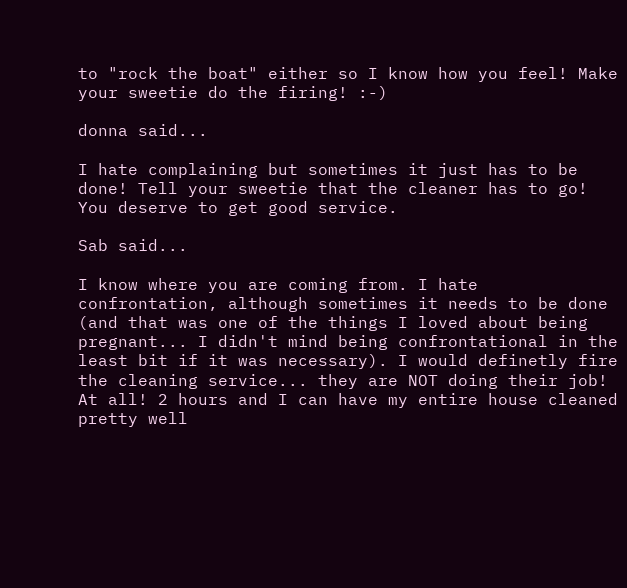to "rock the boat" either so I know how you feel! Make your sweetie do the firing! :-)

donna said...

I hate complaining but sometimes it just has to be done! Tell your sweetie that the cleaner has to go! You deserve to get good service.

Sab said...

I know where you are coming from. I hate confrontation, although sometimes it needs to be done (and that was one of the things I loved about being pregnant... I didn't mind being confrontational in the least bit if it was necessary). I would definetly fire the cleaning service... they are NOT doing their job! At all! 2 hours and I can have my entire house cleaned pretty well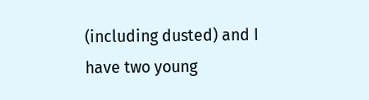(including dusted) and I have two young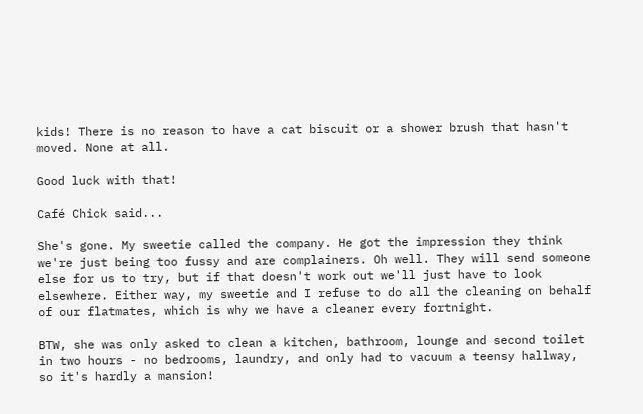kids! There is no reason to have a cat biscuit or a shower brush that hasn't moved. None at all.

Good luck with that!

Café Chick said...

She's gone. My sweetie called the company. He got the impression they think we're just being too fussy and are complainers. Oh well. They will send someone else for us to try, but if that doesn't work out we'll just have to look elsewhere. Either way, my sweetie and I refuse to do all the cleaning on behalf of our flatmates, which is why we have a cleaner every fortnight.

BTW, she was only asked to clean a kitchen, bathroom, lounge and second toilet in two hours - no bedrooms, laundry, and only had to vacuum a teensy hallway, so it's hardly a mansion!